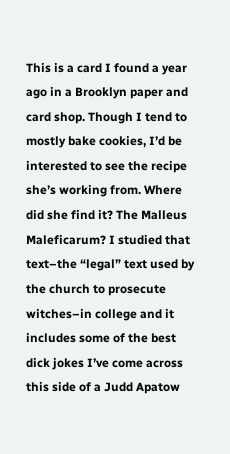This is a card I found a year ago in a Brooklyn paper and card shop. Though I tend to mostly bake cookies, I’d be interested to see the recipe she’s working from. Where did she find it? The Malleus Maleficarum? I studied that text–the “legal” text used by the church to prosecute witches–in college and it includes some of the best dick jokes I’ve come across this side of a Judd Apatow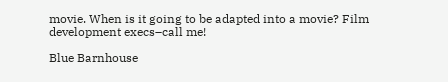movie. When is it going to be adapted into a movie? Film development execs–call me!

Blue Barnhouse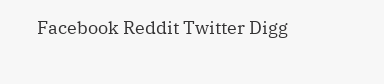Facebook Reddit Twitter Digg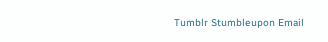Tumblr Stumbleupon Email